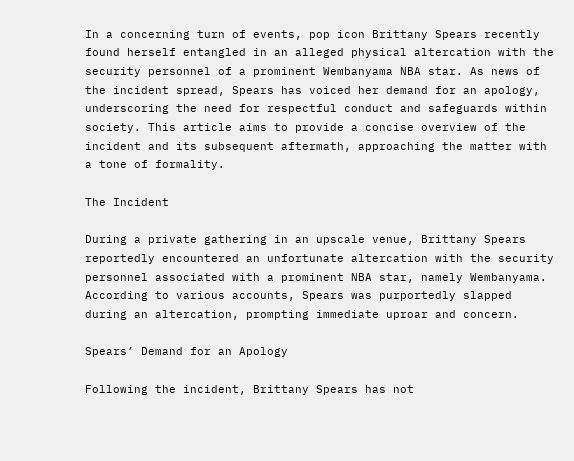In a concerning turn of events, pop icon Brittany Spears recently found herself entangled in an alleged physical altercation with the security personnel of a prominent Wembanyama NBA star. As news of the incident spread, Spears has voiced her demand for an apology, underscoring the need for respectful conduct and safeguards within society. This article aims to provide a concise overview of the incident and its subsequent aftermath, approaching the matter with a tone of formality.

The Incident

During a private gathering in an upscale venue, Brittany Spears reportedly encountered an unfortunate altercation with the security personnel associated with a prominent NBA star, namely Wembanyama. According to various accounts, Spears was purportedly slapped during an altercation, prompting immediate uproar and concern.

Spears’ Demand for an Apology

Following the incident, Brittany Spears has not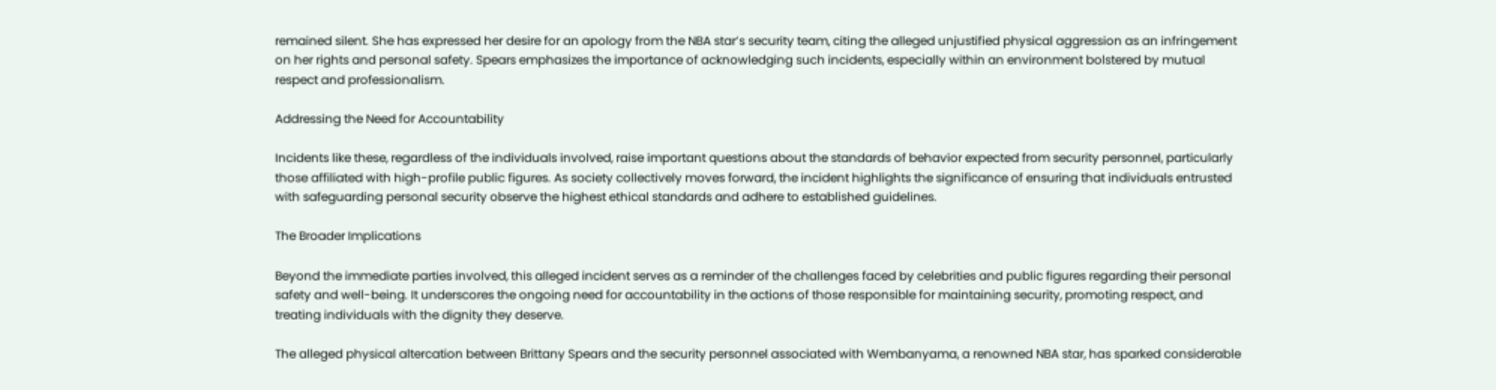remained silent. She has expressed her desire for an apology from the NBA star’s security team, citing the alleged unjustified physical aggression as an infringement on her rights and personal safety. Spears emphasizes the importance of acknowledging such incidents, especially within an environment bolstered by mutual respect and professionalism.

Addressing the Need for Accountability

Incidents like these, regardless of the individuals involved, raise important questions about the standards of behavior expected from security personnel, particularly those affiliated with high-profile public figures. As society collectively moves forward, the incident highlights the significance of ensuring that individuals entrusted with safeguarding personal security observe the highest ethical standards and adhere to established guidelines.

The Broader Implications

Beyond the immediate parties involved, this alleged incident serves as a reminder of the challenges faced by celebrities and public figures regarding their personal safety and well-being. It underscores the ongoing need for accountability in the actions of those responsible for maintaining security, promoting respect, and treating individuals with the dignity they deserve.

The alleged physical altercation between Brittany Spears and the security personnel associated with Wembanyama, a renowned NBA star, has sparked considerable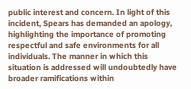public interest and concern. In light of this incident, Spears has demanded an apology, highlighting the importance of promoting respectful and safe environments for all individuals. The manner in which this situation is addressed will undoubtedly have broader ramifications within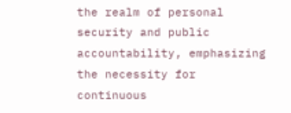the realm of personal security and public accountability, emphasizing the necessity for continuous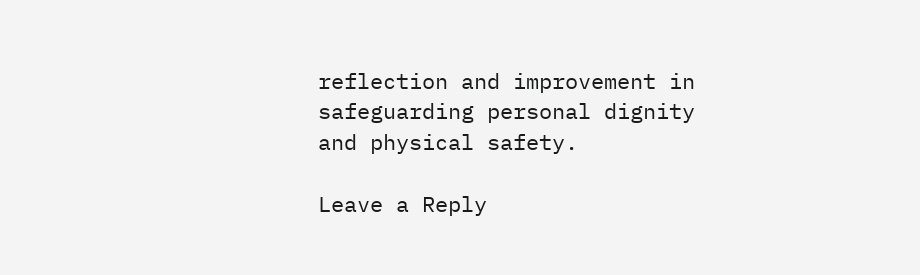reflection and improvement in safeguarding personal dignity and physical safety.

Leave a Reply